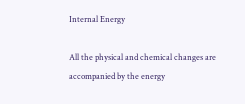Internal Energy

All the physical and chemical changes are accompanied by the energy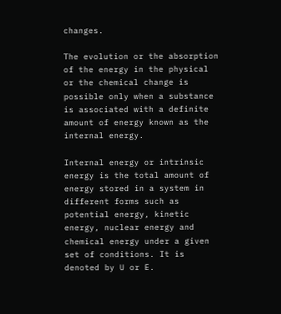changes.

The evolution or the absorption of the energy in the physical or the chemical change is possible only when a substance is associated with a definite amount of energy known as the internal energy.

Internal energy or intrinsic energy is the total amount of energy stored in a system in different forms such as potential energy, kinetic energy, nuclear energy and chemical energy under a given set of conditions. It is denoted by U or E.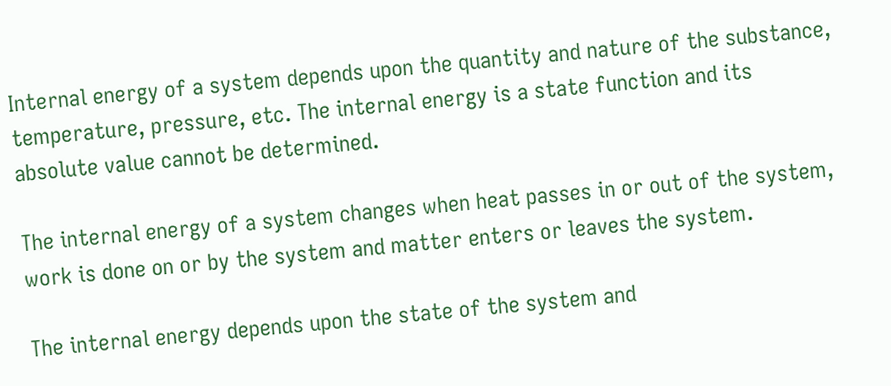Internal energy of a system depends upon the quantity and nature of the substance, temperature, pressure, etc. The internal energy is a state function and its absolute value cannot be determined.

The internal energy of a system changes when heat passes in or out of the system, work is done on or by the system and matter enters or leaves the system.

The internal energy depends upon the state of the system and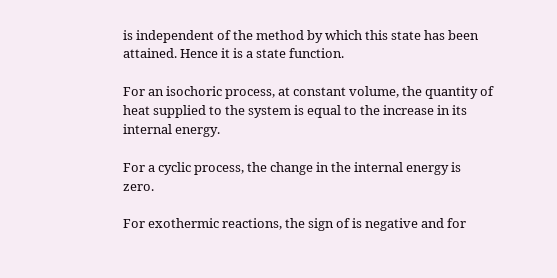is independent of the method by which this state has been attained. Hence it is a state function.

For an isochoric process, at constant volume, the quantity of heat supplied to the system is equal to the increase in its internal energy.

For a cyclic process, the change in the internal energy is zero.

For exothermic reactions, the sign of is negative and for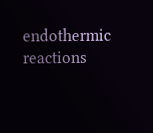endothermic reactions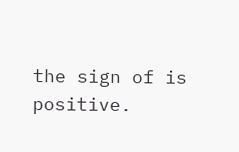the sign of is positive.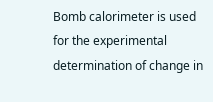Bomb calorimeter is used for the experimental determination of change in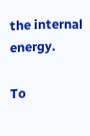the internal energy.

To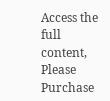Access the full content, Please Purchase